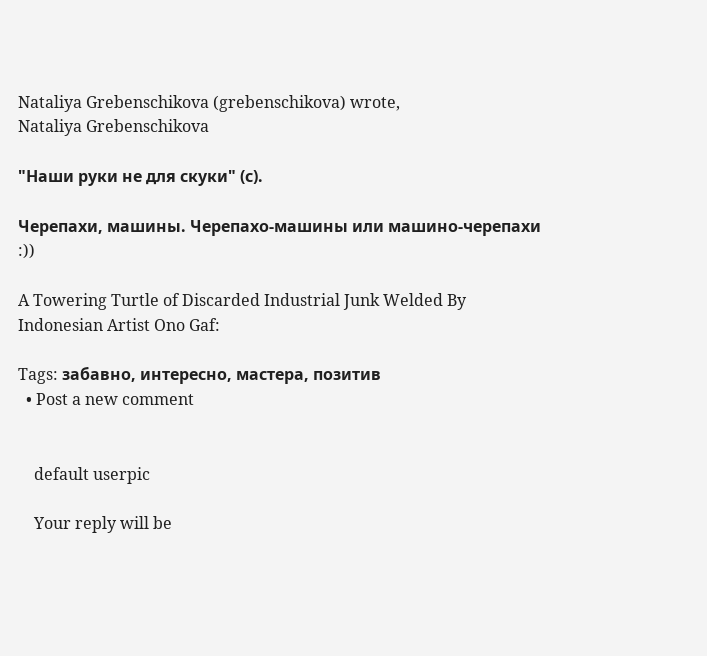Nataliya Grebenschikova (grebenschikova) wrote,
Nataliya Grebenschikova

"Наши руки не для скуки" (с).

Черепахи, машины. Черепахо-машины или машино-черепахи :))

A Towering Turtle of Discarded Industrial Junk Welded By Indonesian Artist Ono Gaf:

Tags: забавно, интересно, мастера, позитив
  • Post a new comment


    default userpic

    Your reply will be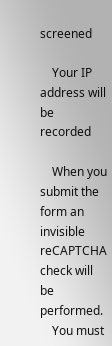screened

    Your IP address will be recorded

    When you submit the form an invisible reCAPTCHA check will be performed.
    You must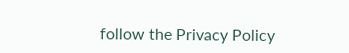follow the Privacy Policy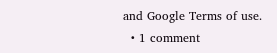and Google Terms of use.
  • 1 comment